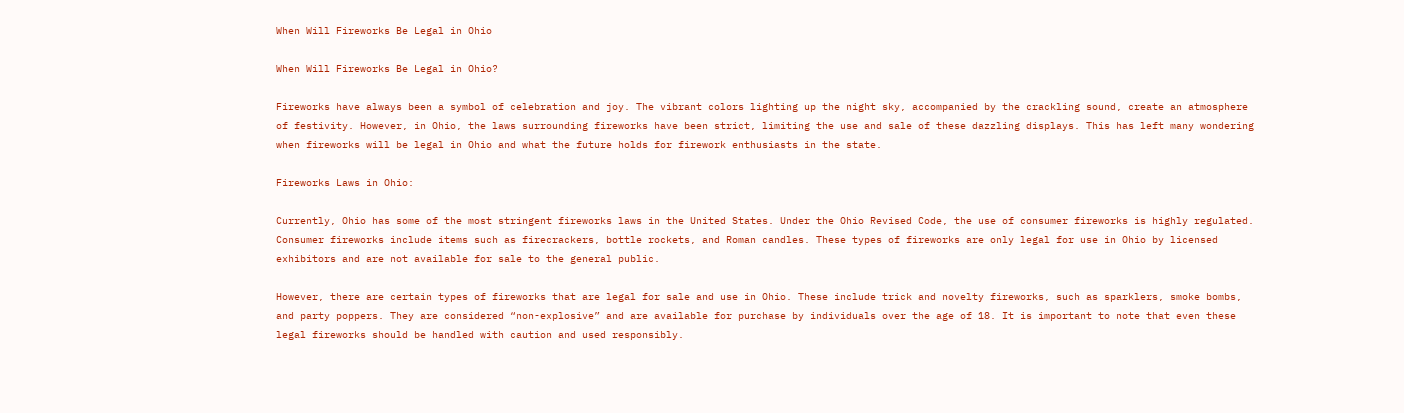When Will Fireworks Be Legal in Ohio

When Will Fireworks Be Legal in Ohio?

Fireworks have always been a symbol of celebration and joy. The vibrant colors lighting up the night sky, accompanied by the crackling sound, create an atmosphere of festivity. However, in Ohio, the laws surrounding fireworks have been strict, limiting the use and sale of these dazzling displays. This has left many wondering when fireworks will be legal in Ohio and what the future holds for firework enthusiasts in the state.

Fireworks Laws in Ohio:

Currently, Ohio has some of the most stringent fireworks laws in the United States. Under the Ohio Revised Code, the use of consumer fireworks is highly regulated. Consumer fireworks include items such as firecrackers, bottle rockets, and Roman candles. These types of fireworks are only legal for use in Ohio by licensed exhibitors and are not available for sale to the general public.

However, there are certain types of fireworks that are legal for sale and use in Ohio. These include trick and novelty fireworks, such as sparklers, smoke bombs, and party poppers. They are considered “non-explosive” and are available for purchase by individuals over the age of 18. It is important to note that even these legal fireworks should be handled with caution and used responsibly.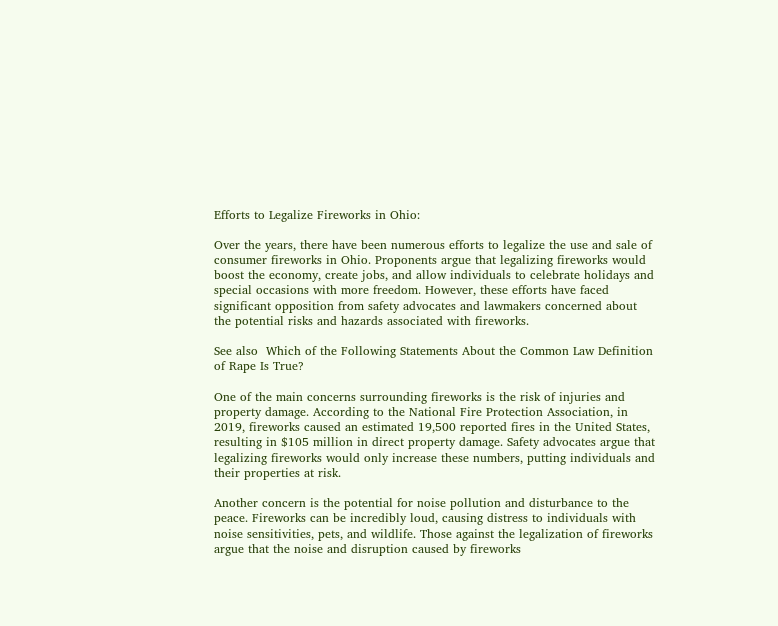Efforts to Legalize Fireworks in Ohio:

Over the years, there have been numerous efforts to legalize the use and sale of consumer fireworks in Ohio. Proponents argue that legalizing fireworks would boost the economy, create jobs, and allow individuals to celebrate holidays and special occasions with more freedom. However, these efforts have faced significant opposition from safety advocates and lawmakers concerned about the potential risks and hazards associated with fireworks.

See also  Which of the Following Statements About the Common Law Definition of Rape Is True?

One of the main concerns surrounding fireworks is the risk of injuries and property damage. According to the National Fire Protection Association, in 2019, fireworks caused an estimated 19,500 reported fires in the United States, resulting in $105 million in direct property damage. Safety advocates argue that legalizing fireworks would only increase these numbers, putting individuals and their properties at risk.

Another concern is the potential for noise pollution and disturbance to the peace. Fireworks can be incredibly loud, causing distress to individuals with noise sensitivities, pets, and wildlife. Those against the legalization of fireworks argue that the noise and disruption caused by fireworks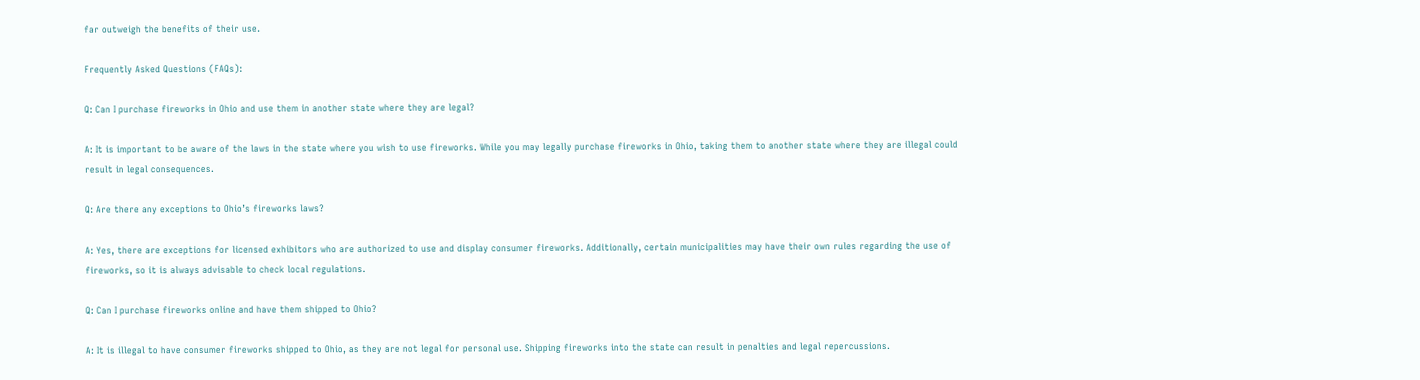far outweigh the benefits of their use.

Frequently Asked Questions (FAQs):

Q: Can I purchase fireworks in Ohio and use them in another state where they are legal?

A: It is important to be aware of the laws in the state where you wish to use fireworks. While you may legally purchase fireworks in Ohio, taking them to another state where they are illegal could result in legal consequences.

Q: Are there any exceptions to Ohio’s fireworks laws?

A: Yes, there are exceptions for licensed exhibitors who are authorized to use and display consumer fireworks. Additionally, certain municipalities may have their own rules regarding the use of fireworks, so it is always advisable to check local regulations.

Q: Can I purchase fireworks online and have them shipped to Ohio?

A: It is illegal to have consumer fireworks shipped to Ohio, as they are not legal for personal use. Shipping fireworks into the state can result in penalties and legal repercussions.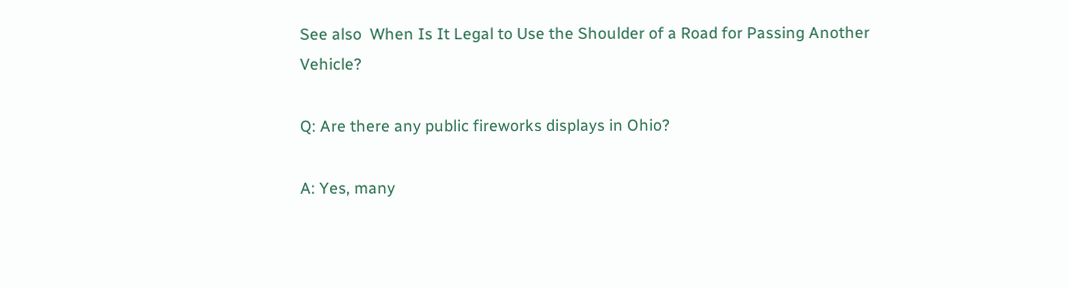See also  When Is It Legal to Use the Shoulder of a Road for Passing Another Vehicle?

Q: Are there any public fireworks displays in Ohio?

A: Yes, many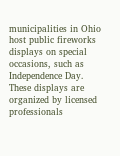municipalities in Ohio host public fireworks displays on special occasions, such as Independence Day. These displays are organized by licensed professionals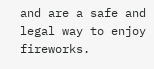and are a safe and legal way to enjoy fireworks.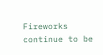Fireworks continue to be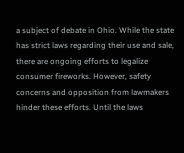a subject of debate in Ohio. While the state has strict laws regarding their use and sale, there are ongoing efforts to legalize consumer fireworks. However, safety concerns and opposition from lawmakers hinder these efforts. Until the laws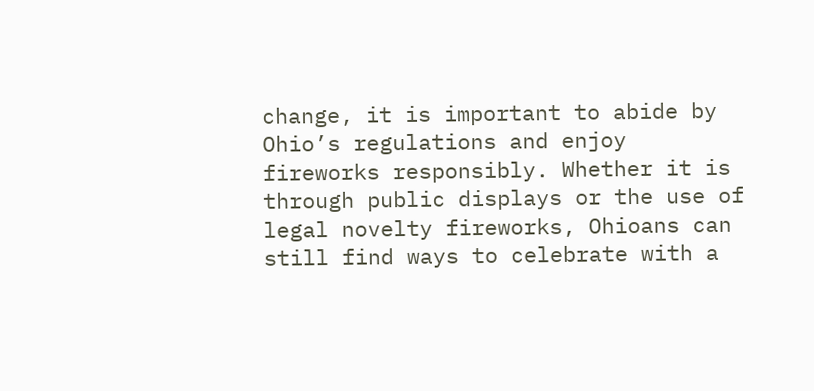change, it is important to abide by Ohio’s regulations and enjoy fireworks responsibly. Whether it is through public displays or the use of legal novelty fireworks, Ohioans can still find ways to celebrate with a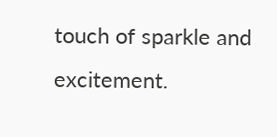touch of sparkle and excitement.